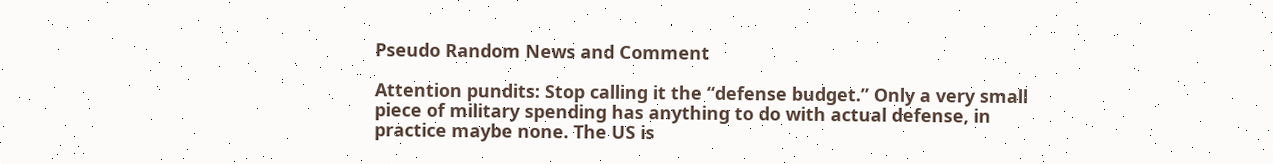Pseudo Random News and Comment

Attention pundits: Stop calling it the “defense budget.” Only a very small piece of military spending has anything to do with actual defense, in practice maybe none. The US is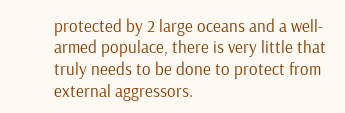protected by 2 large oceans and a well-armed populace, there is very little that truly needs to be done to protect from external aggressors.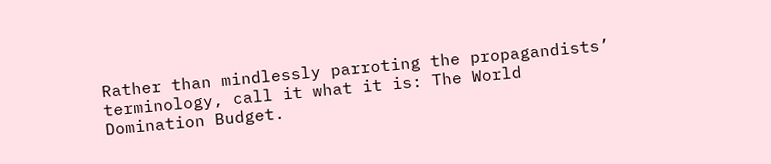Rather than mindlessly parroting the propagandists’ terminology, call it what it is: The World Domination Budget.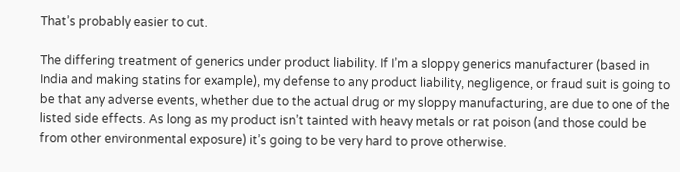That’s probably easier to cut.

The differing treatment of generics under product liability. If I’m a sloppy generics manufacturer (based in India and making statins for example), my defense to any product liability, negligence, or fraud suit is going to be that any adverse events, whether due to the actual drug or my sloppy manufacturing, are due to one of the listed side effects. As long as my product isn’t tainted with heavy metals or rat poison (and those could be from other environmental exposure) it’s going to be very hard to prove otherwise.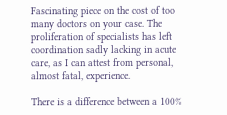Fascinating piece on the cost of too many doctors on your case. The proliferation of specialists has left coordination sadly lacking in acute care, as I can attest from personal, almost fatal, experience.

There is a difference between a 100%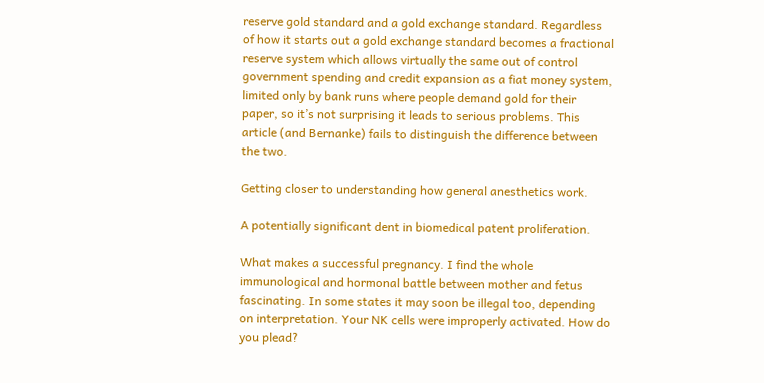reserve gold standard and a gold exchange standard. Regardless of how it starts out a gold exchange standard becomes a fractional reserve system which allows virtually the same out of control government spending and credit expansion as a fiat money system, limited only by bank runs where people demand gold for their paper, so it’s not surprising it leads to serious problems. This article (and Bernanke) fails to distinguish the difference between the two.

Getting closer to understanding how general anesthetics work.

A potentially significant dent in biomedical patent proliferation.

What makes a successful pregnancy. I find the whole immunological and hormonal battle between mother and fetus fascinating. In some states it may soon be illegal too, depending on interpretation. Your NK cells were improperly activated. How do you plead?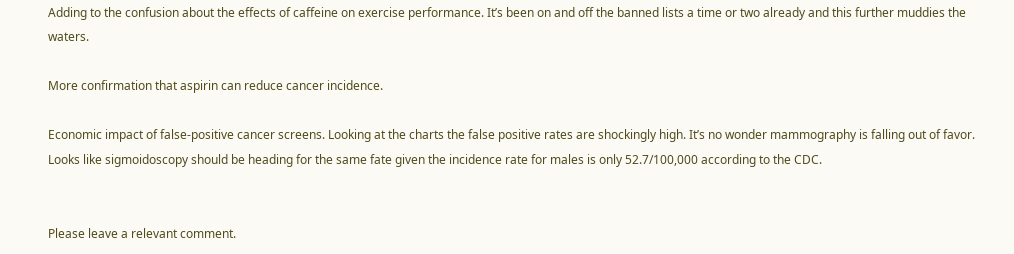Adding to the confusion about the effects of caffeine on exercise performance. It’s been on and off the banned lists a time or two already and this further muddies the waters.

More confirmation that aspirin can reduce cancer incidence.

Economic impact of false-positive cancer screens. Looking at the charts the false positive rates are shockingly high. It’s no wonder mammography is falling out of favor. Looks like sigmoidoscopy should be heading for the same fate given the incidence rate for males is only 52.7/100,000 according to the CDC.


Please leave a relevant comment.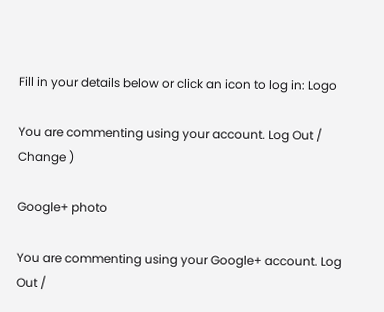Fill in your details below or click an icon to log in: Logo

You are commenting using your account. Log Out /  Change )

Google+ photo

You are commenting using your Google+ account. Log Out /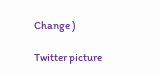Change )

Twitter picture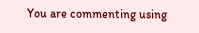You are commenting using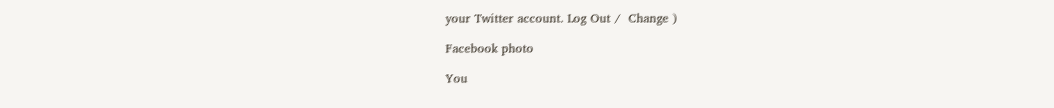your Twitter account. Log Out /  Change )

Facebook photo

You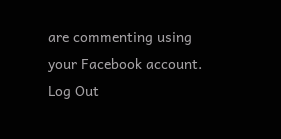are commenting using your Facebook account. Log Out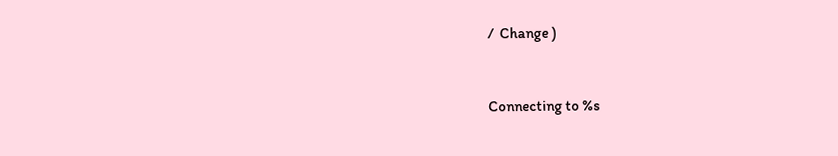/  Change )


Connecting to %s